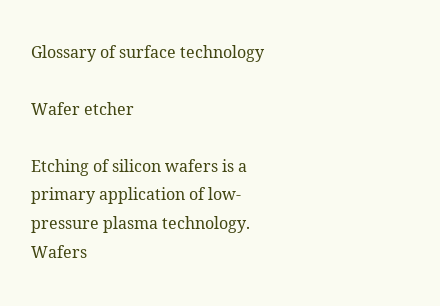Glossary of surface technology

Wafer etcher

Etching of silicon wafers is a primary application of low-pressure plasma technology. Wafers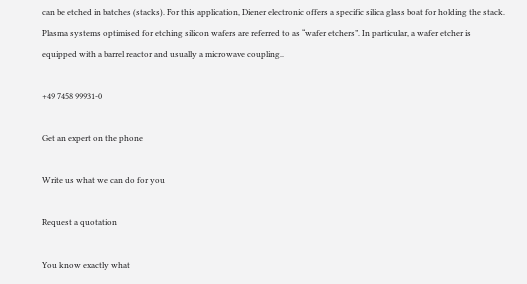can be etched in batches (stacks). For this application, Diener electronic offers a specific silica glass boat for holding the stack. Plasma systems optimised for etching silicon wafers are referred to as “wafer etchers”. In particular, a wafer etcher is equipped with a barrel reactor and usually a microwave coupling..

+49 7458 99931-0

Get an expert on the phone

Write us what we can do for you

Request a quotation

You know exactly what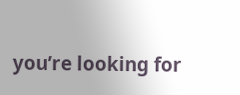you’re looking for